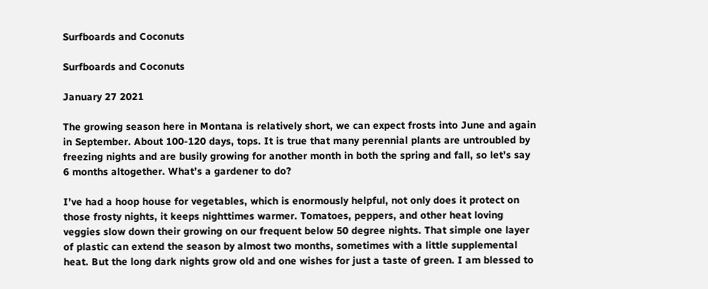Surfboards and Coconuts

Surfboards and Coconuts

January 27 2021

The growing season here in Montana is relatively short, we can expect frosts into June and again in September. About 100-120 days, tops. It is true that many perennial plants are untroubled by freezing nights and are busily growing for another month in both the spring and fall, so let’s say 6 months altogether. What’s a gardener to do?

I’ve had a hoop house for vegetables, which is enormously helpful, not only does it protect on those frosty nights, it keeps nighttimes warmer. Tomatoes, peppers, and other heat loving veggies slow down their growing on our frequent below 50 degree nights. That simple one layer of plastic can extend the season by almost two months, sometimes with a little supplemental heat. But the long dark nights grow old and one wishes for just a taste of green. I am blessed to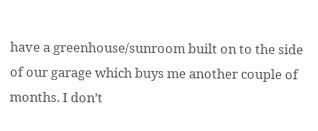have a greenhouse/sunroom built on to the side of our garage which buys me another couple of months. I don’t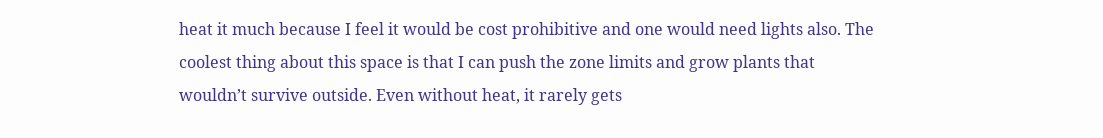heat it much because I feel it would be cost prohibitive and one would need lights also. The coolest thing about this space is that I can push the zone limits and grow plants that wouldn’t survive outside. Even without heat, it rarely gets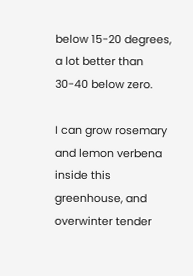below 15-20 degrees, a lot better than 30-40 below zero.

I can grow rosemary and lemon verbena inside this greenhouse, and overwinter tender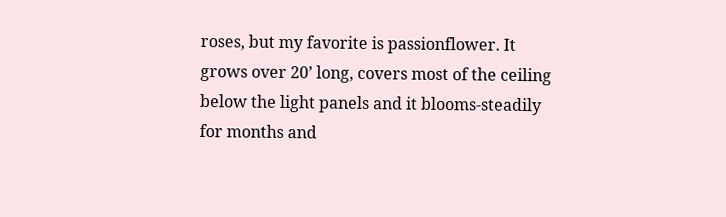roses, but my favorite is passionflower. It grows over 20’ long, covers most of the ceiling below the light panels and it blooms-steadily for months and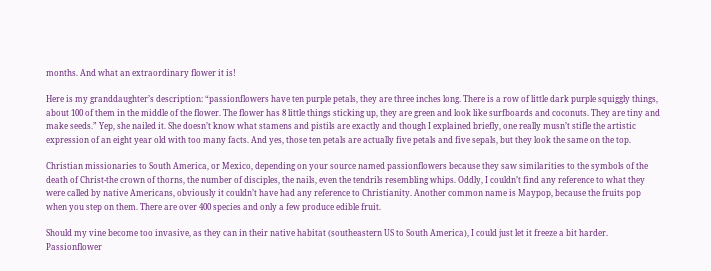months. And what an extraordinary flower it is!

Here is my granddaughter’s description: “passionflowers have ten purple petals, they are three inches long. There is a row of little dark purple squiggly things, about 100 of them in the middle of the flower. The flower has 8 little things sticking up, they are green and look like surfboards and coconuts. They are tiny and make seeds.” Yep, she nailed it. She doesn’t know what stamens and pistils are exactly and though I explained briefly, one really musn’t stifle the artistic expression of an eight year old with too many facts. And yes, those ten petals are actually five petals and five sepals, but they look the same on the top.

Christian missionaries to South America, or Mexico, depending on your source named passionflowers because they saw similarities to the symbols of the death of Christ-the crown of thorns, the number of disciples, the nails, even the tendrils resembling whips. Oddly, I couldn’t find any reference to what they were called by native Americans, obviously it couldn’t have had any reference to Christianity. Another common name is Maypop, because the fruits pop when you step on them. There are over 400 species and only a few produce edible fruit.

Should my vine become too invasive, as they can in their native habitat (southeastern US to South America), I could just let it freeze a bit harder. Passionflower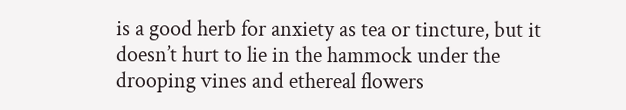is a good herb for anxiety as tea or tincture, but it doesn’t hurt to lie in the hammock under the drooping vines and ethereal flowers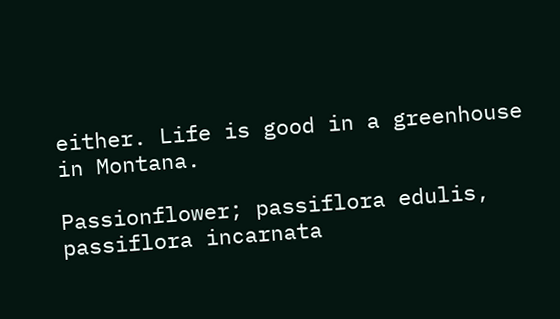either. Life is good in a greenhouse in Montana.

Passionflower; passiflora edulis, passiflora incarnata